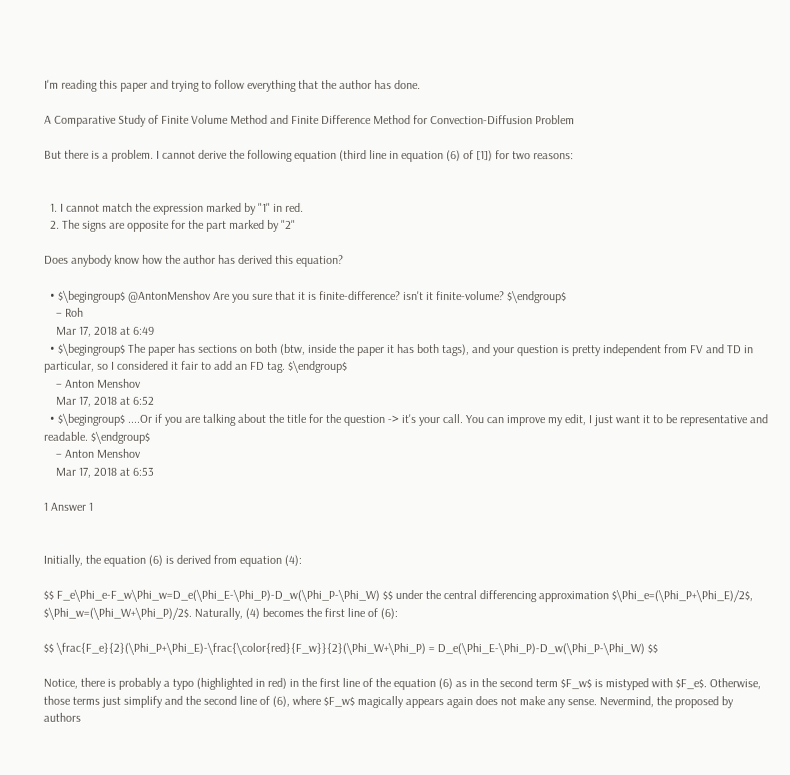I'm reading this paper and trying to follow everything that the author has done.

A Comparative Study of Finite Volume Method and Finite Difference Method for Convection-Diffusion Problem

But there is a problem. I cannot derive the following equation (third line in equation (6) of [1]) for two reasons:


  1. I cannot match the expression marked by "1" in red.
  2. The signs are opposite for the part marked by "2"

Does anybody know how the author has derived this equation?

  • $\begingroup$ @AntonMenshov Are you sure that it is finite-difference? isn't it finite-volume? $\endgroup$
    – Roh
    Mar 17, 2018 at 6:49
  • $\begingroup$ The paper has sections on both (btw, inside the paper it has both tags), and your question is pretty independent from FV and TD in particular, so I considered it fair to add an FD tag. $\endgroup$
    – Anton Menshov
    Mar 17, 2018 at 6:52
  • $\begingroup$ ....Or if you are talking about the title for the question -> it's your call. You can improve my edit, I just want it to be representative and readable. $\endgroup$
    – Anton Menshov
    Mar 17, 2018 at 6:53

1 Answer 1


Initially, the equation (6) is derived from equation (4):

$$ F_e\Phi_e-F_w\Phi_w=D_e(\Phi_E-\Phi_P)-D_w(\Phi_P-\Phi_W) $$ under the central differencing approximation $\Phi_e=(\Phi_P+\Phi_E)/2$, $\Phi_w=(\Phi_W+\Phi_P)/2$. Naturally, (4) becomes the first line of (6):

$$ \frac{F_e}{2}(\Phi_P+\Phi_E)-\frac{\color{red}{F_w}}{2}(\Phi_W+\Phi_P) = D_e(\Phi_E-\Phi_P)-D_w(\Phi_P-\Phi_W) $$

Notice, there is probably a typo (highlighted in red) in the first line of the equation (6) as in the second term $F_w$ is mistyped with $F_e$. Otherwise, those terms just simplify and the second line of (6), where $F_w$ magically appears again does not make any sense. Nevermind, the proposed by authors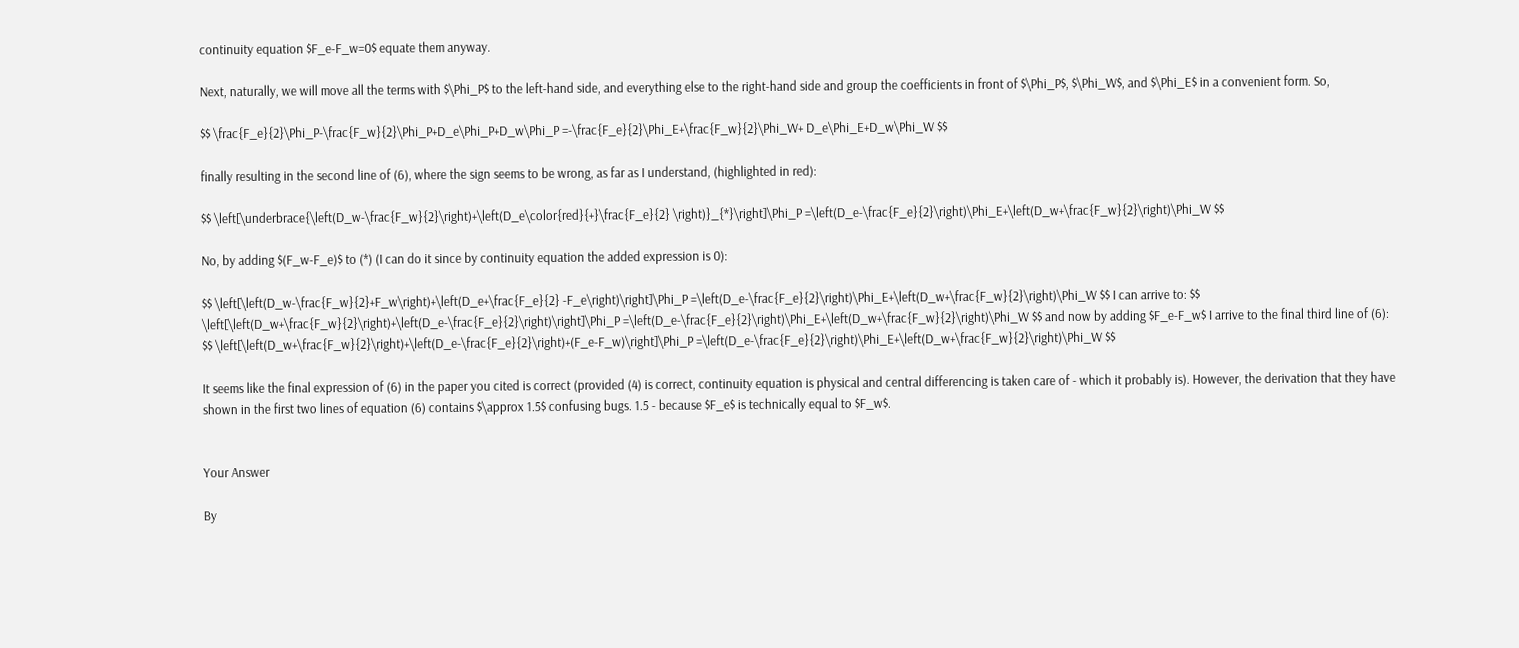continuity equation $F_e-F_w=0$ equate them anyway.

Next, naturally, we will move all the terms with $\Phi_P$ to the left-hand side, and everything else to the right-hand side and group the coefficients in front of $\Phi_P$, $\Phi_W$, and $\Phi_E$ in a convenient form. So,

$$ \frac{F_e}{2}\Phi_P-\frac{F_w}{2}\Phi_P+D_e\Phi_P+D_w\Phi_P =-\frac{F_e}{2}\Phi_E+\frac{F_w}{2}\Phi_W+ D_e\Phi_E+D_w\Phi_W $$

finally resulting in the second line of (6), where the sign seems to be wrong, as far as I understand, (highlighted in red):

$$ \left[\underbrace{\left(D_w-\frac{F_w}{2}\right)+\left(D_e\color{red}{+}\frac{F_e}{2} \right)}_{*}\right]\Phi_P =\left(D_e-\frac{F_e}{2}\right)\Phi_E+\left(D_w+\frac{F_w}{2}\right)\Phi_W $$

No, by adding $(F_w-F_e)$ to (*) (I can do it since by continuity equation the added expression is 0):

$$ \left[\left(D_w-\frac{F_w}{2}+F_w\right)+\left(D_e+\frac{F_e}{2} -F_e\right)\right]\Phi_P =\left(D_e-\frac{F_e}{2}\right)\Phi_E+\left(D_w+\frac{F_w}{2}\right)\Phi_W $$ I can arrive to: $$ \left[\left(D_w+\frac{F_w}{2}\right)+\left(D_e-\frac{F_e}{2}\right)\right]\Phi_P =\left(D_e-\frac{F_e}{2}\right)\Phi_E+\left(D_w+\frac{F_w}{2}\right)\Phi_W $$ and now by adding $F_e-F_w$ I arrive to the final third line of (6): $$ \left[\left(D_w+\frac{F_w}{2}\right)+\left(D_e-\frac{F_e}{2}\right)+(F_e-F_w)\right]\Phi_P =\left(D_e-\frac{F_e}{2}\right)\Phi_E+\left(D_w+\frac{F_w}{2}\right)\Phi_W $$

It seems like the final expression of (6) in the paper you cited is correct (provided (4) is correct, continuity equation is physical and central differencing is taken care of - which it probably is). However, the derivation that they have shown in the first two lines of equation (6) contains $\approx 1.5$ confusing bugs. 1.5 - because $F_e$ is technically equal to $F_w$.


Your Answer

By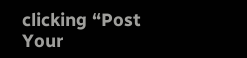clicking “Post Your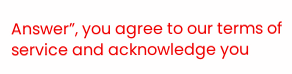Answer”, you agree to our terms of service and acknowledge you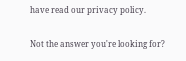have read our privacy policy.

Not the answer you're looking for?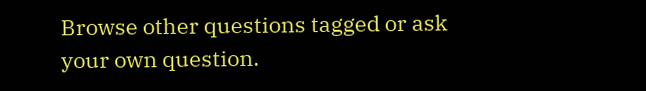Browse other questions tagged or ask your own question.